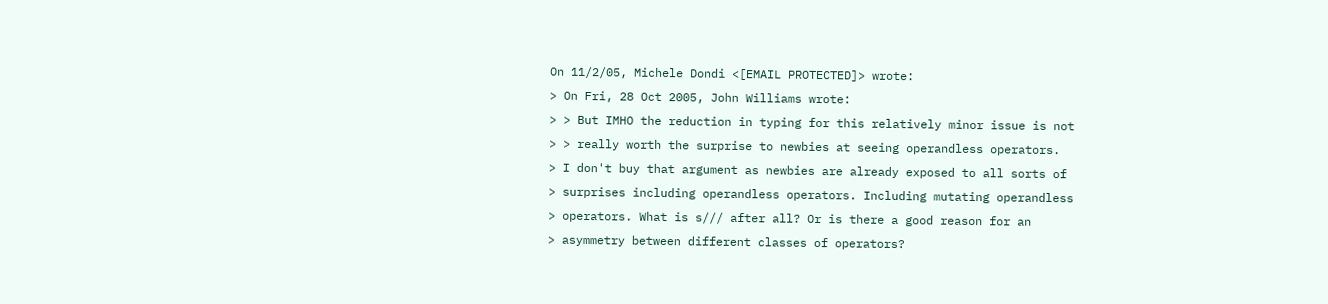On 11/2/05, Michele Dondi <[EMAIL PROTECTED]> wrote:
> On Fri, 28 Oct 2005, John Williams wrote:
> > But IMHO the reduction in typing for this relatively minor issue is not
> > really worth the surprise to newbies at seeing operandless operators.
> I don't buy that argument as newbies are already exposed to all sorts of
> surprises including operandless operators. Including mutating operandless
> operators. What is s/// after all? Or is there a good reason for an
> asymmetry between different classes of operators?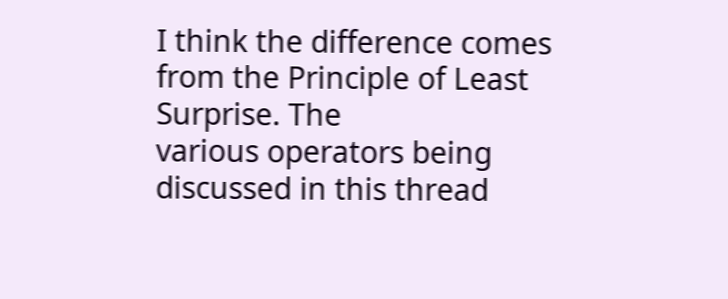I think the difference comes from the Principle of Least Surprise. The
various operators being discussed in this thread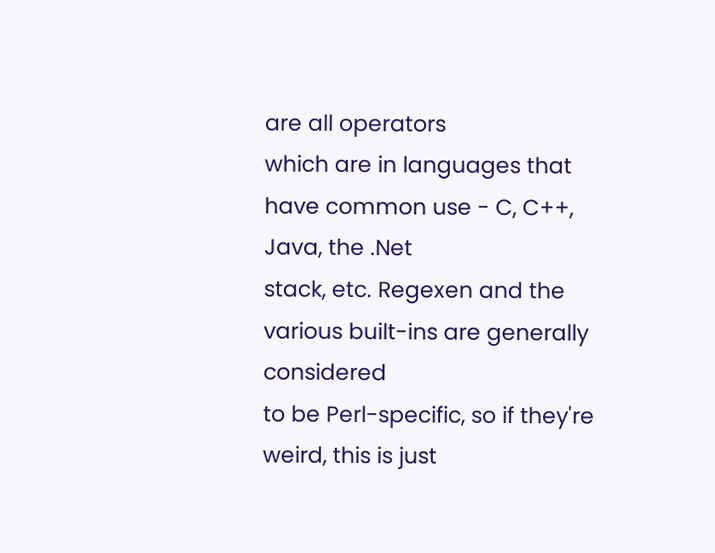are all operators
which are in languages that have common use - C, C++, Java, the .Net
stack, etc. Regexen and the various built-ins are generally considered
to be Perl-specific, so if they're weird, this is just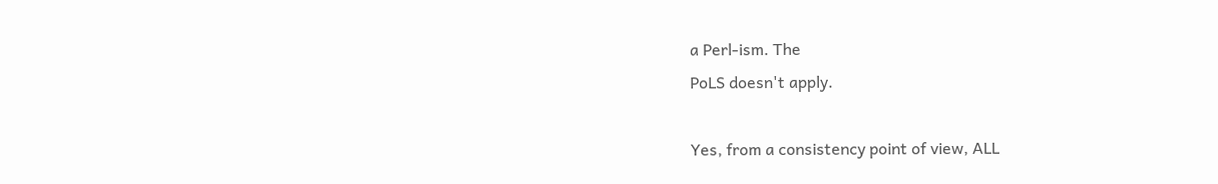a Perl-ism. The
PoLS doesn't apply.

Yes, from a consistency point of view, ALL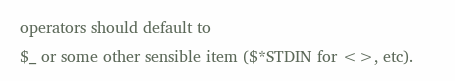operators should default to
$_ or some other sensible item ($*STDIN for <>, etc).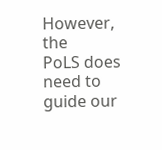However, the
PoLS does need to guide our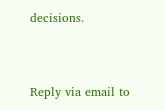decisions.


Reply via email to